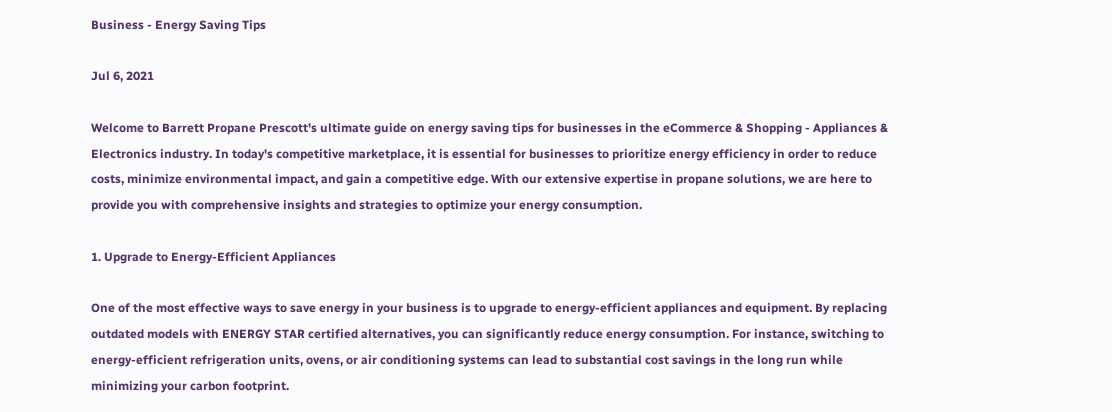Business - Energy Saving Tips

Jul 6, 2021

Welcome to Barrett Propane Prescott's ultimate guide on energy saving tips for businesses in the eCommerce & Shopping - Appliances & Electronics industry. In today's competitive marketplace, it is essential for businesses to prioritize energy efficiency in order to reduce costs, minimize environmental impact, and gain a competitive edge. With our extensive expertise in propane solutions, we are here to provide you with comprehensive insights and strategies to optimize your energy consumption.

1. Upgrade to Energy-Efficient Appliances

One of the most effective ways to save energy in your business is to upgrade to energy-efficient appliances and equipment. By replacing outdated models with ENERGY STAR certified alternatives, you can significantly reduce energy consumption. For instance, switching to energy-efficient refrigeration units, ovens, or air conditioning systems can lead to substantial cost savings in the long run while minimizing your carbon footprint.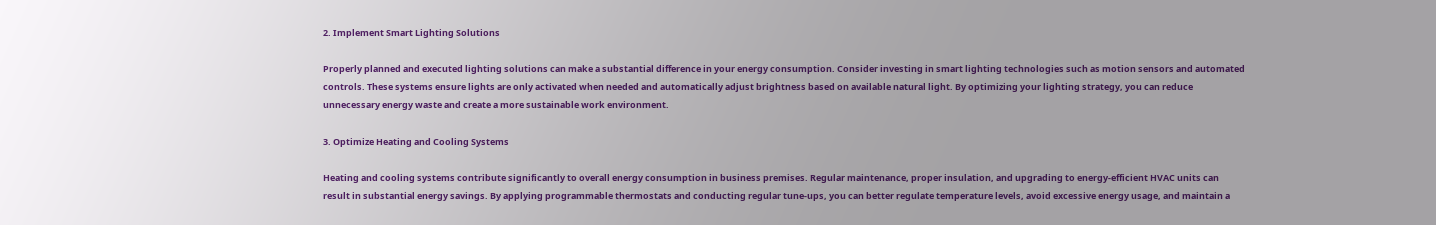2. Implement Smart Lighting Solutions

Properly planned and executed lighting solutions can make a substantial difference in your energy consumption. Consider investing in smart lighting technologies such as motion sensors and automated controls. These systems ensure lights are only activated when needed and automatically adjust brightness based on available natural light. By optimizing your lighting strategy, you can reduce unnecessary energy waste and create a more sustainable work environment.

3. Optimize Heating and Cooling Systems

Heating and cooling systems contribute significantly to overall energy consumption in business premises. Regular maintenance, proper insulation, and upgrading to energy-efficient HVAC units can result in substantial energy savings. By applying programmable thermostats and conducting regular tune-ups, you can better regulate temperature levels, avoid excessive energy usage, and maintain a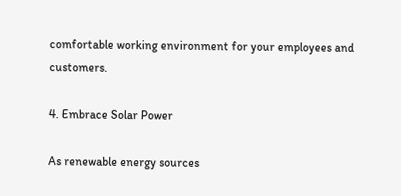comfortable working environment for your employees and customers.

4. Embrace Solar Power

As renewable energy sources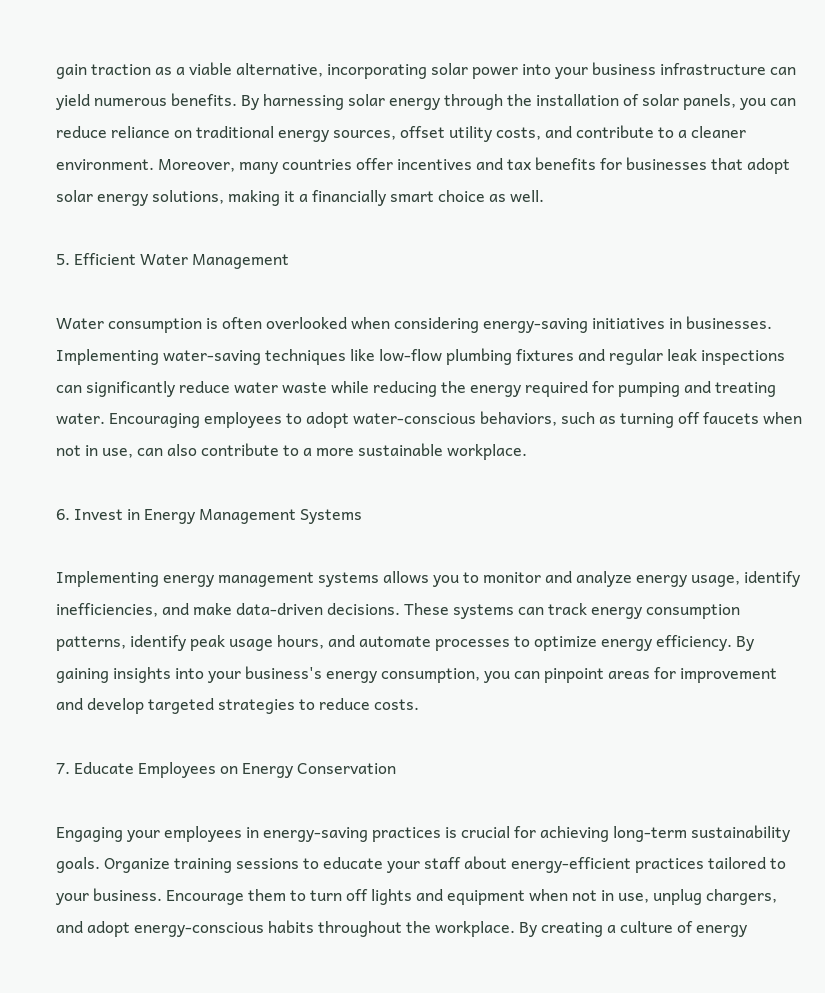gain traction as a viable alternative, incorporating solar power into your business infrastructure can yield numerous benefits. By harnessing solar energy through the installation of solar panels, you can reduce reliance on traditional energy sources, offset utility costs, and contribute to a cleaner environment. Moreover, many countries offer incentives and tax benefits for businesses that adopt solar energy solutions, making it a financially smart choice as well.

5. Efficient Water Management

Water consumption is often overlooked when considering energy-saving initiatives in businesses. Implementing water-saving techniques like low-flow plumbing fixtures and regular leak inspections can significantly reduce water waste while reducing the energy required for pumping and treating water. Encouraging employees to adopt water-conscious behaviors, such as turning off faucets when not in use, can also contribute to a more sustainable workplace.

6. Invest in Energy Management Systems

Implementing energy management systems allows you to monitor and analyze energy usage, identify inefficiencies, and make data-driven decisions. These systems can track energy consumption patterns, identify peak usage hours, and automate processes to optimize energy efficiency. By gaining insights into your business's energy consumption, you can pinpoint areas for improvement and develop targeted strategies to reduce costs.

7. Educate Employees on Energy Conservation

Engaging your employees in energy-saving practices is crucial for achieving long-term sustainability goals. Organize training sessions to educate your staff about energy-efficient practices tailored to your business. Encourage them to turn off lights and equipment when not in use, unplug chargers, and adopt energy-conscious habits throughout the workplace. By creating a culture of energy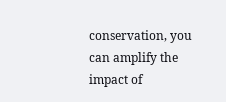conservation, you can amplify the impact of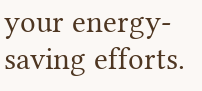your energy-saving efforts.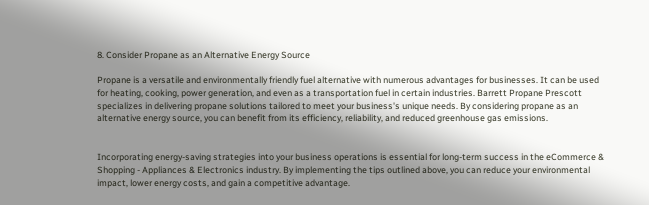8. Consider Propane as an Alternative Energy Source

Propane is a versatile and environmentally friendly fuel alternative with numerous advantages for businesses. It can be used for heating, cooking, power generation, and even as a transportation fuel in certain industries. Barrett Propane Prescott specializes in delivering propane solutions tailored to meet your business's unique needs. By considering propane as an alternative energy source, you can benefit from its efficiency, reliability, and reduced greenhouse gas emissions.


Incorporating energy-saving strategies into your business operations is essential for long-term success in the eCommerce & Shopping - Appliances & Electronics industry. By implementing the tips outlined above, you can reduce your environmental impact, lower energy costs, and gain a competitive advantage.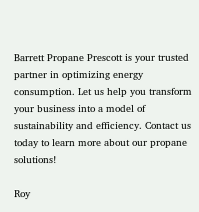Barrett Propane Prescott is your trusted partner in optimizing energy consumption. Let us help you transform your business into a model of sustainability and efficiency. Contact us today to learn more about our propane solutions!

Roy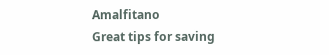Amalfitano
Great tips for saving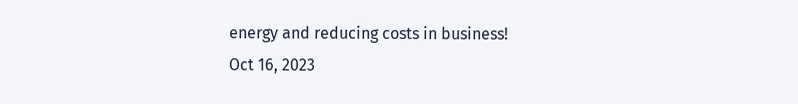energy and reducing costs in business!
Oct 16, 2023